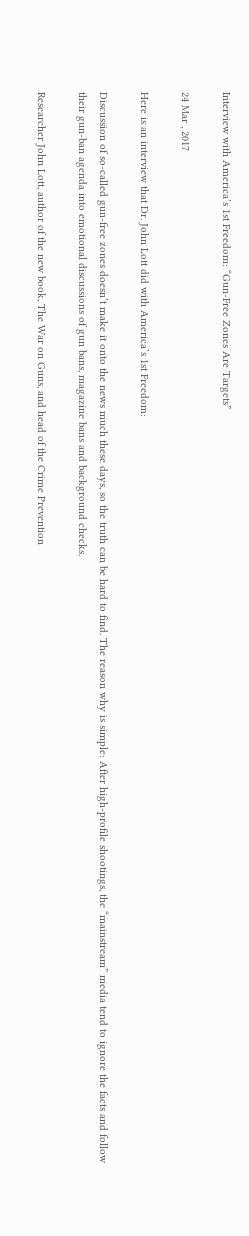Interview with America’s 1st Freedom: “Gun-Free Zones Are Targets”

24 Mar , 2017

Here is an interview that Dr. John Lott did with America’s 1st Freedom:

Discussion of so-called gun-free zones doesn’t make it onto the news much these days, so the truth can be hard to find. The reason why is simple: After high-profile shootings, the “mainstream” media tend to ignore the facts and follow their gun-ban agenda into emotional discussions of gun bans, magazine bans and background checks.

Researcher John Lott, author of the new book, The War on Guns, and head of the Crime Prevention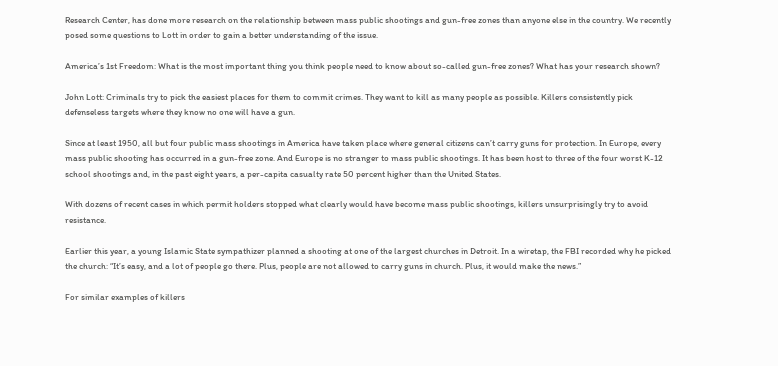Research Center, has done more research on the relationship between mass public shootings and gun-free zones than anyone else in the country. We recently posed some questions to Lott in order to gain a better understanding of the issue.

America’s 1st Freedom: What is the most important thing you think people need to know about so-called gun-free zones? What has your research shown?

John Lott: Criminals try to pick the easiest places for them to commit crimes. They want to kill as many people as possible. Killers consistently pick defenseless targets where they know no one will have a gun.

Since at least 1950, all but four public mass shootings in America have taken place where general citizens can’t carry guns for protection. In Europe, every mass public shooting has occurred in a gun-free zone. And Europe is no stranger to mass public shootings. It has been host to three of the four worst K-12 school shootings and, in the past eight years, a per-capita casualty rate 50 percent higher than the United States.

With dozens of recent cases in which permit holders stopped what clearly would have become mass public shootings, killers unsurprisingly try to avoid resistance.

Earlier this year, a young Islamic State sympathizer planned a shooting at one of the largest churches in Detroit. In a wiretap, the FBI recorded why he picked the church: “It’s easy, and a lot of people go there. Plus, people are not allowed to carry guns in church. Plus, it would make the news.”

For similar examples of killers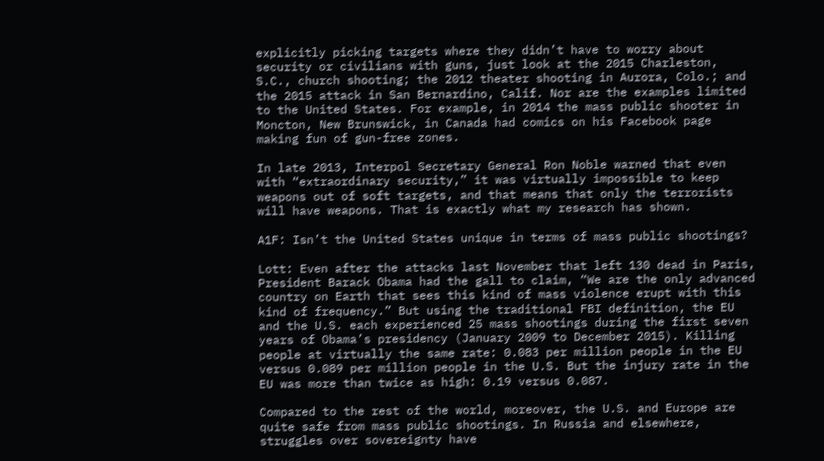explicitly picking targets where they didn’t have to worry about security or civilians with guns, just look at the 2015 Charleston, S.C., church shooting; the 2012 theater shooting in Aurora, Colo.; and the 2015 attack in San Bernardino, Calif. Nor are the examples limited to the United States. For example, in 2014 the mass public shooter in Moncton, New Brunswick, in Canada had comics on his Facebook page making fun of gun-free zones.

In late 2013, Interpol Secretary General Ron Noble warned that even with “extraordinary security,” it was virtually impossible to keep weapons out of soft targets, and that means that only the terrorists will have weapons. That is exactly what my research has shown.

A1F: Isn’t the United States unique in terms of mass public shootings?

Lott: Even after the attacks last November that left 130 dead in Paris, President Barack Obama had the gall to claim, “We are the only advanced country on Earth that sees this kind of mass violence erupt with this kind of frequency.” But using the traditional FBI definition, the EU and the U.S. each experienced 25 mass shootings during the first seven years of Obama’s presidency (January 2009 to December 2015). Killing people at virtually the same rate: 0.083 per million people in the EU versus 0.089 per million people in the U.S. But the injury rate in the EU was more than twice as high: 0.19 versus 0.087.

Compared to the rest of the world, moreover, the U.S. and Europe are quite safe from mass public shootings. In Russia and elsewhere, struggles over sovereignty have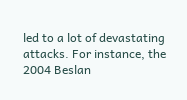led to a lot of devastating attacks. For instance, the 2004 Beslan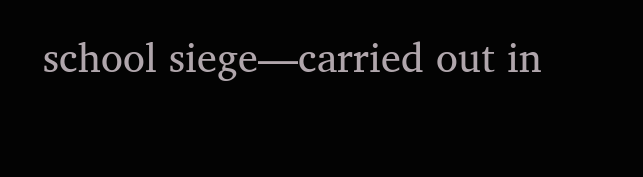school siege—carried out in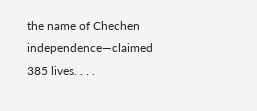the name of Chechen independence—claimed 385 lives. . . .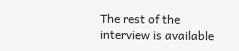The rest of the interview is available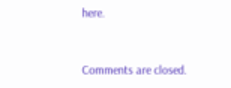here.



Comments are closed.